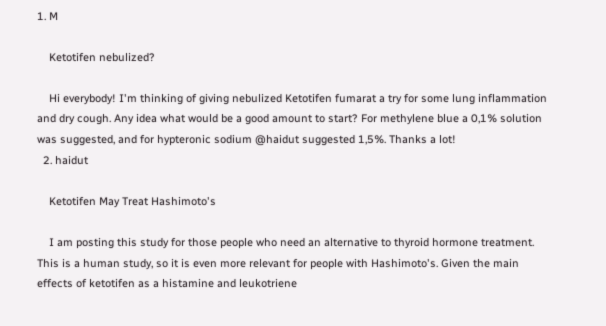1. M

    Ketotifen nebulized?

    Hi everybody! I'm thinking of giving nebulized Ketotifen fumarat a try for some lung inflammation and dry cough. Any idea what would be a good amount to start? For methylene blue a 0,1% solution was suggested, and for hypteronic sodium @haidut suggested 1,5%. Thanks a lot!
  2. haidut

    Ketotifen May Treat Hashimoto's

    I am posting this study for those people who need an alternative to thyroid hormone treatment. This is a human study, so it is even more relevant for people with Hashimoto's. Given the main effects of ketotifen as a histamine and leukotriene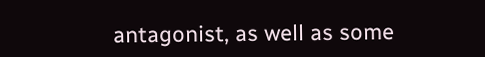antagonist, as well as some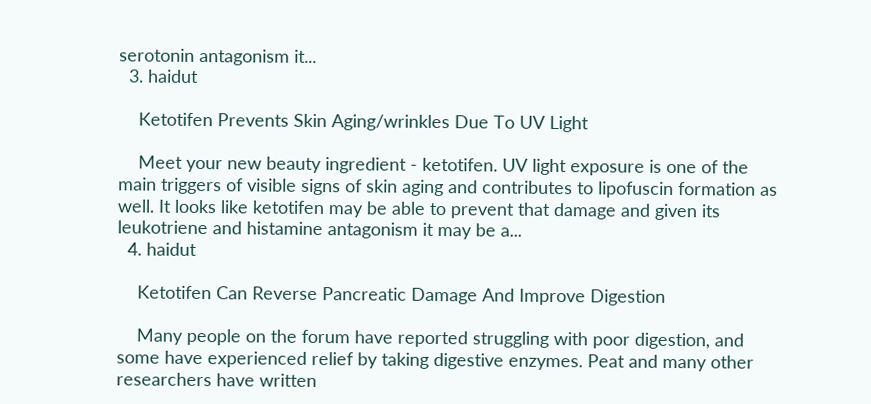serotonin antagonism it...
  3. haidut

    Ketotifen Prevents Skin Aging/wrinkles Due To UV Light

    Meet your new beauty ingredient - ketotifen. UV light exposure is one of the main triggers of visible signs of skin aging and contributes to lipofuscin formation as well. It looks like ketotifen may be able to prevent that damage and given its leukotriene and histamine antagonism it may be a...
  4. haidut

    Ketotifen Can Reverse Pancreatic Damage And Improve Digestion

    Many people on the forum have reported struggling with poor digestion, and some have experienced relief by taking digestive enzymes. Peat and many other researchers have written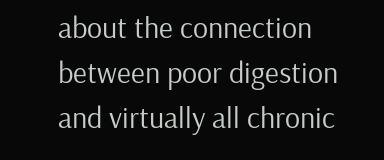about the connection between poor digestion and virtually all chronic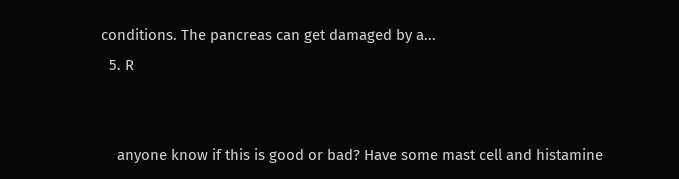conditions. The pancreas can get damaged by a...
  5. R


    anyone know if this is good or bad? Have some mast cell and histamine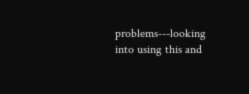problems---looking into using this and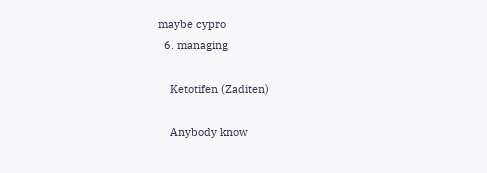maybe cypro
  6. managing

    Ketotifen (Zaditen)

    Anybody know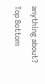anything about?
Top Bottom